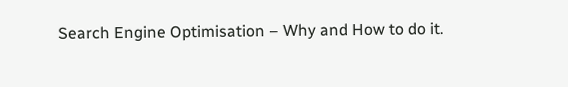Search Engine Optimisation – Why and How to do it.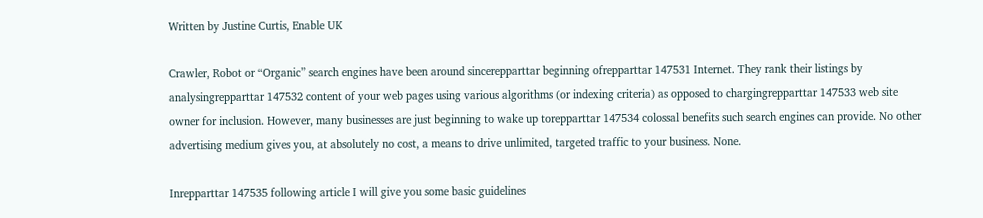Written by Justine Curtis, Enable UK

Crawler, Robot or “Organic” search engines have been around sincerepparttar beginning ofrepparttar 147531 Internet. They rank their listings by analysingrepparttar 147532 content of your web pages using various algorithms (or indexing criteria) as opposed to chargingrepparttar 147533 web site owner for inclusion. However, many businesses are just beginning to wake up torepparttar 147534 colossal benefits such search engines can provide. No other advertising medium gives you, at absolutely no cost, a means to drive unlimited, targeted traffic to your business. None.

Inrepparttar 147535 following article I will give you some basic guidelines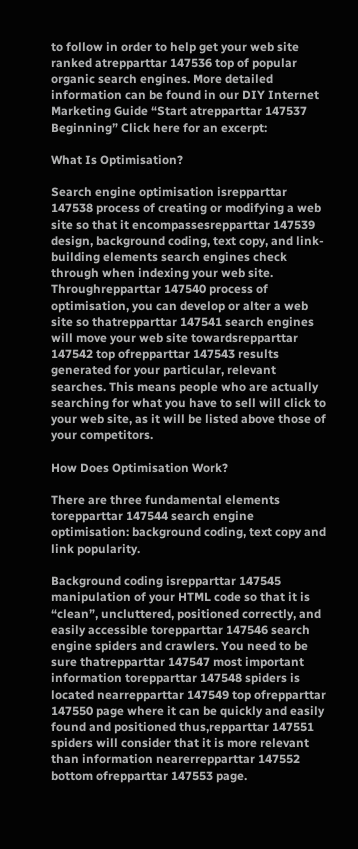to follow in order to help get your web site ranked atrepparttar 147536 top of popular organic search engines. More detailed information can be found in our DIY Internet Marketing Guide “Start atrepparttar 147537 Beginning” Click here for an excerpt:

What Is Optimisation?

Search engine optimisation isrepparttar 147538 process of creating or modifying a web site so that it encompassesrepparttar 147539 design, background coding, text copy, and link-building elements search engines check through when indexing your web site. Throughrepparttar 147540 process of optimisation, you can develop or alter a web site so thatrepparttar 147541 search engines will move your web site towardsrepparttar 147542 top ofrepparttar 147543 results generated for your particular, relevant searches. This means people who are actually searching for what you have to sell will click to your web site, as it will be listed above those of your competitors.

How Does Optimisation Work?

There are three fundamental elements torepparttar 147544 search engine optimisation: background coding, text copy and link popularity.

Background coding isrepparttar 147545 manipulation of your HTML code so that it is “clean”, uncluttered, positioned correctly, and easily accessible torepparttar 147546 search engine spiders and crawlers. You need to be sure thatrepparttar 147547 most important information torepparttar 147548 spiders is located nearrepparttar 147549 top ofrepparttar 147550 page where it can be quickly and easily found and positioned thus,repparttar 147551 spiders will consider that it is more relevant than information nearerrepparttar 147552 bottom ofrepparttar 147553 page.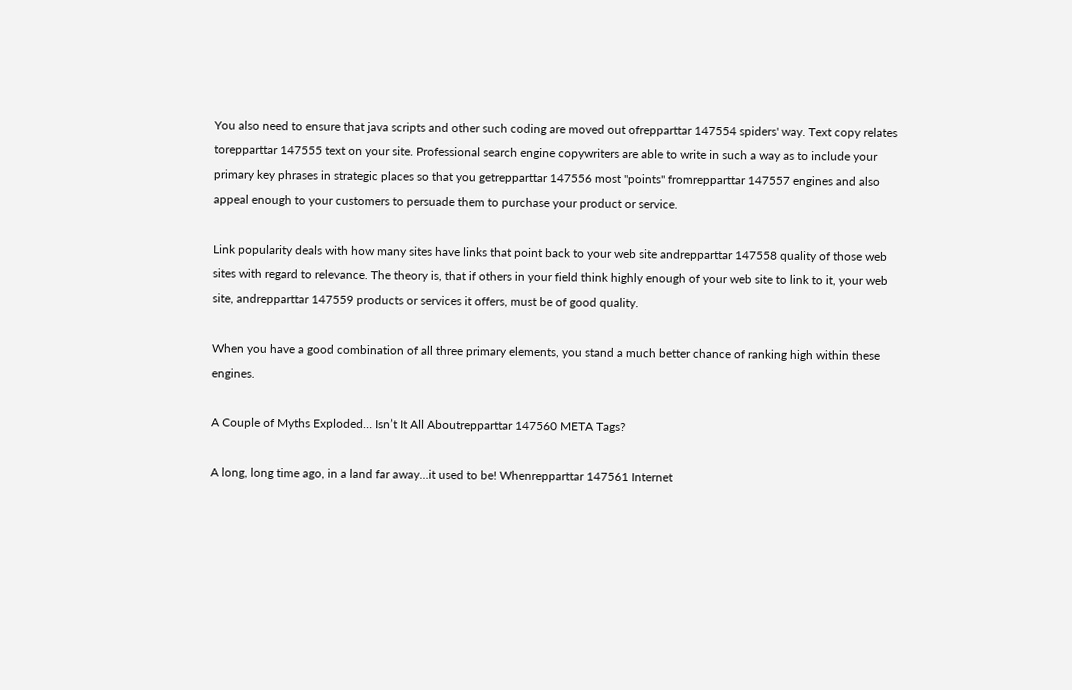You also need to ensure that java scripts and other such coding are moved out ofrepparttar 147554 spiders' way. Text copy relates torepparttar 147555 text on your site. Professional search engine copywriters are able to write in such a way as to include your primary key phrases in strategic places so that you getrepparttar 147556 most "points" fromrepparttar 147557 engines and also appeal enough to your customers to persuade them to purchase your product or service.

Link popularity deals with how many sites have links that point back to your web site andrepparttar 147558 quality of those web sites with regard to relevance. The theory is, that if others in your field think highly enough of your web site to link to it, your web site, andrepparttar 147559 products or services it offers, must be of good quality.

When you have a good combination of all three primary elements, you stand a much better chance of ranking high within these engines.

A Couple of Myths Exploded… Isn’t It All Aboutrepparttar 147560 META Tags?

A long, long time ago, in a land far away…it used to be! Whenrepparttar 147561 Internet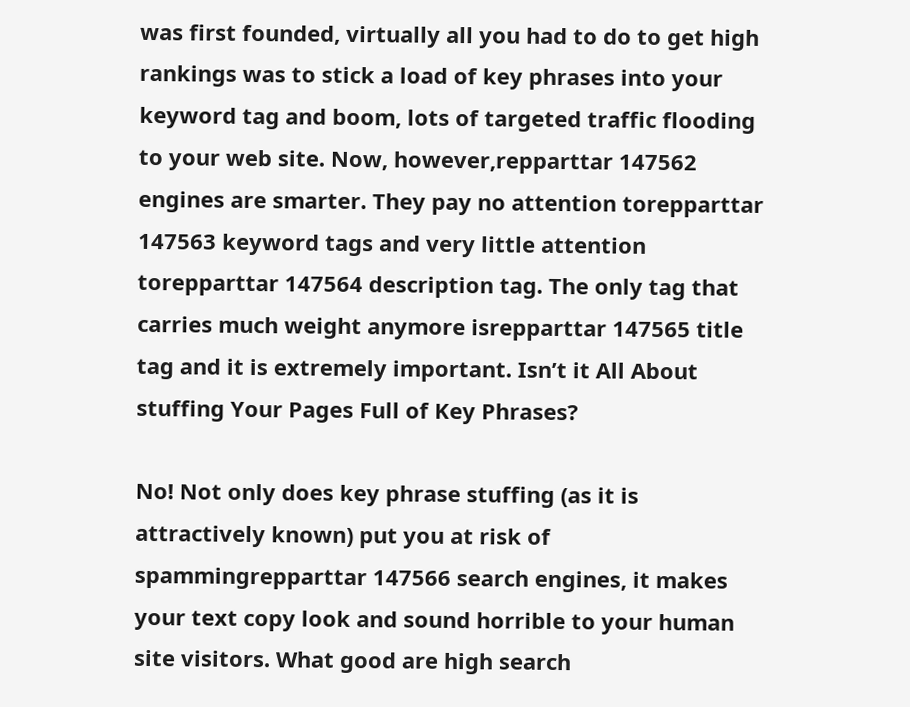was first founded, virtually all you had to do to get high rankings was to stick a load of key phrases into your keyword tag and boom, lots of targeted traffic flooding to your web site. Now, however,repparttar 147562 engines are smarter. They pay no attention torepparttar 147563 keyword tags and very little attention torepparttar 147564 description tag. The only tag that carries much weight anymore isrepparttar 147565 title tag and it is extremely important. Isn’t it All About stuffing Your Pages Full of Key Phrases?

No! Not only does key phrase stuffing (as it is attractively known) put you at risk of spammingrepparttar 147566 search engines, it makes your text copy look and sound horrible to your human site visitors. What good are high search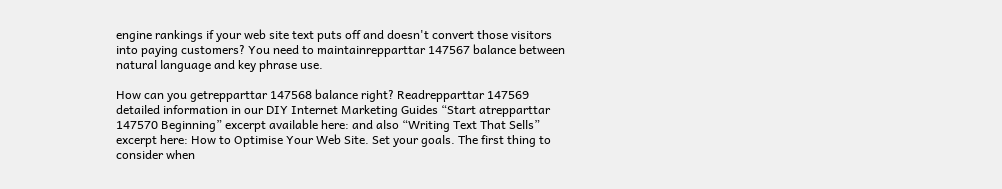engine rankings if your web site text puts off and doesn't convert those visitors into paying customers? You need to maintainrepparttar 147567 balance between natural language and key phrase use.

How can you getrepparttar 147568 balance right? Readrepparttar 147569 detailed information in our DIY Internet Marketing Guides “Start atrepparttar 147570 Beginning” excerpt available here: and also “Writing Text That Sells” excerpt here: How to Optimise Your Web Site. Set your goals. The first thing to consider when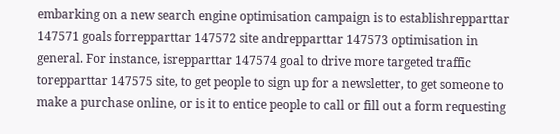embarking on a new search engine optimisation campaign is to establishrepparttar 147571 goals forrepparttar 147572 site andrepparttar 147573 optimisation in general. For instance, isrepparttar 147574 goal to drive more targeted traffic torepparttar 147575 site, to get people to sign up for a newsletter, to get someone to make a purchase online, or is it to entice people to call or fill out a form requesting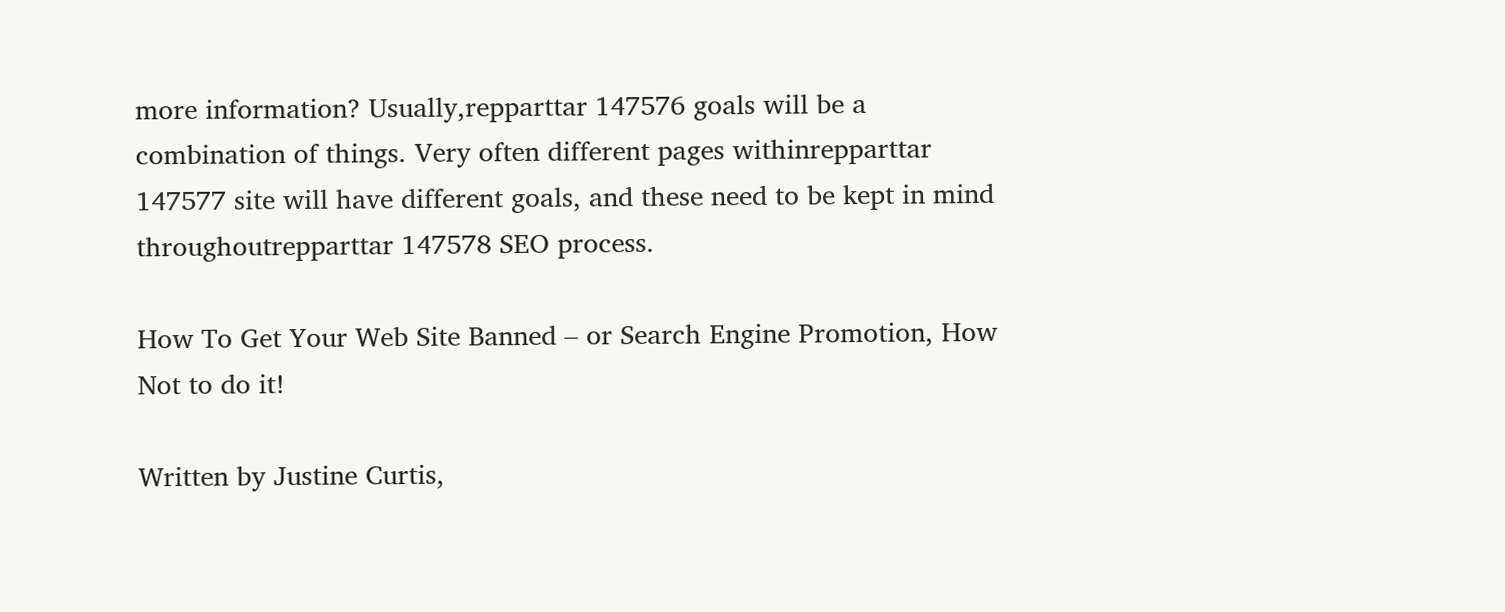more information? Usually,repparttar 147576 goals will be a combination of things. Very often different pages withinrepparttar 147577 site will have different goals, and these need to be kept in mind throughoutrepparttar 147578 SEO process.

How To Get Your Web Site Banned – or Search Engine Promotion, How Not to do it!

Written by Justine Curtis,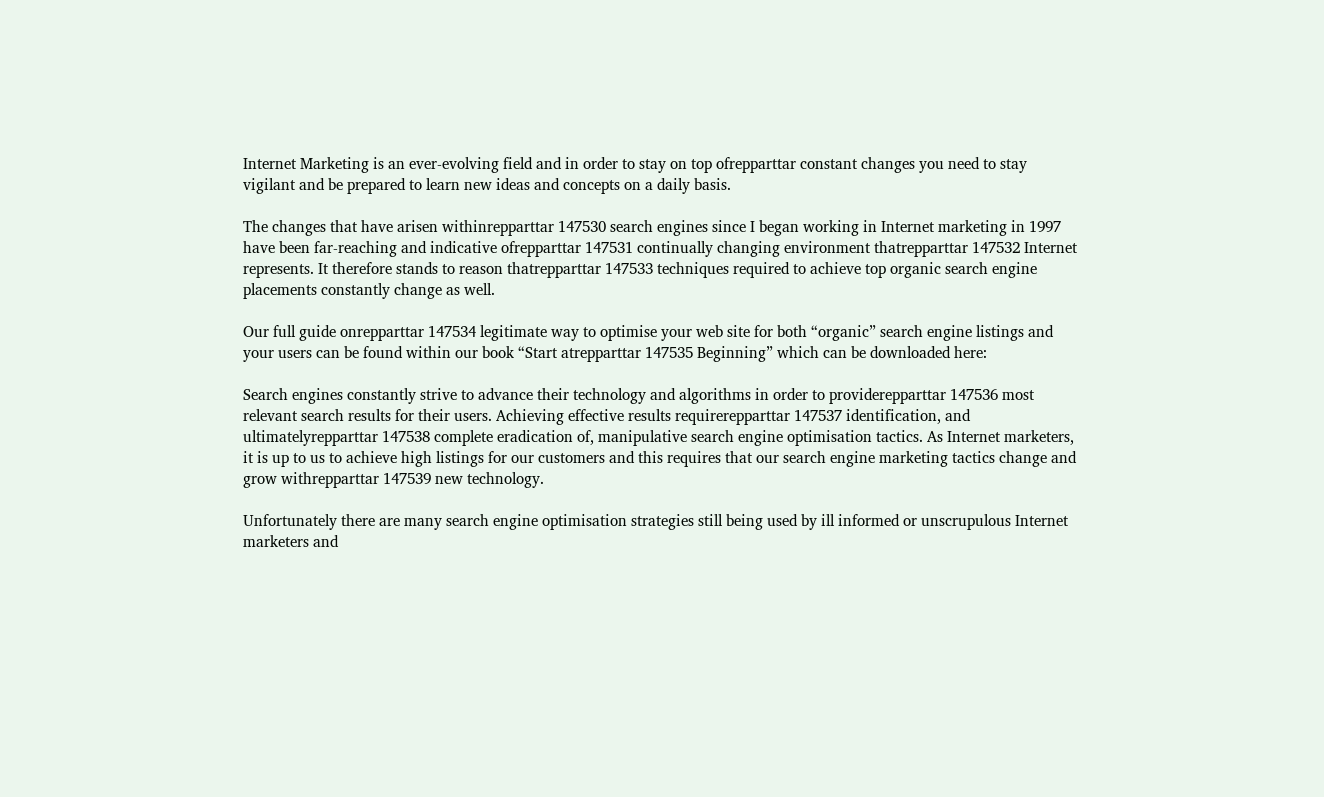Internet Marketing is an ever-evolving field and in order to stay on top ofrepparttar constant changes you need to stay vigilant and be prepared to learn new ideas and concepts on a daily basis.

The changes that have arisen withinrepparttar 147530 search engines since I began working in Internet marketing in 1997 have been far-reaching and indicative ofrepparttar 147531 continually changing environment thatrepparttar 147532 Internet represents. It therefore stands to reason thatrepparttar 147533 techniques required to achieve top organic search engine placements constantly change as well.

Our full guide onrepparttar 147534 legitimate way to optimise your web site for both “organic” search engine listings and your users can be found within our book “Start atrepparttar 147535 Beginning” which can be downloaded here:

Search engines constantly strive to advance their technology and algorithms in order to providerepparttar 147536 most relevant search results for their users. Achieving effective results requirerepparttar 147537 identification, and ultimatelyrepparttar 147538 complete eradication of, manipulative search engine optimisation tactics. As Internet marketers, it is up to us to achieve high listings for our customers and this requires that our search engine marketing tactics change and grow withrepparttar 147539 new technology.

Unfortunately there are many search engine optimisation strategies still being used by ill informed or unscrupulous Internet marketers and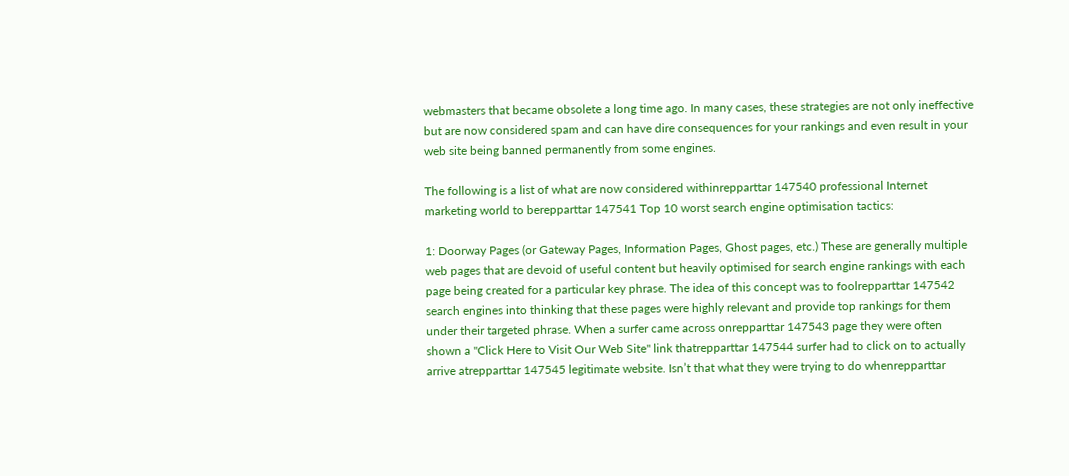webmasters that became obsolete a long time ago. In many cases, these strategies are not only ineffective but are now considered spam and can have dire consequences for your rankings and even result in your web site being banned permanently from some engines.

The following is a list of what are now considered withinrepparttar 147540 professional Internet marketing world to berepparttar 147541 Top 10 worst search engine optimisation tactics:

1: Doorway Pages (or Gateway Pages, Information Pages, Ghost pages, etc.) These are generally multiple web pages that are devoid of useful content but heavily optimised for search engine rankings with each page being created for a particular key phrase. The idea of this concept was to foolrepparttar 147542 search engines into thinking that these pages were highly relevant and provide top rankings for them under their targeted phrase. When a surfer came across onrepparttar 147543 page they were often shown a "Click Here to Visit Our Web Site" link thatrepparttar 147544 surfer had to click on to actually arrive atrepparttar 147545 legitimate website. Isn’t that what they were trying to do whenrepparttar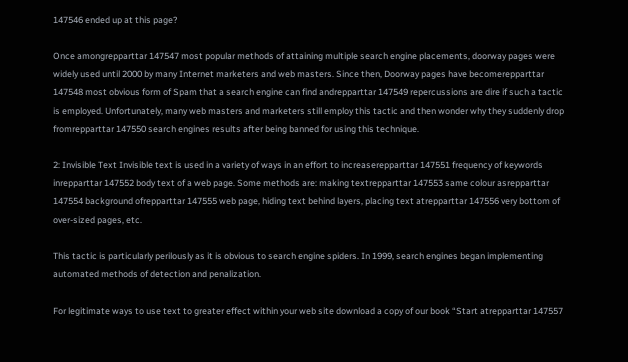147546 ended up at this page?

Once amongrepparttar 147547 most popular methods of attaining multiple search engine placements, doorway pages were widely used until 2000 by many Internet marketers and web masters. Since then, Doorway pages have becomerepparttar 147548 most obvious form of Spam that a search engine can find andrepparttar 147549 repercussions are dire if such a tactic is employed. Unfortunately, many web masters and marketers still employ this tactic and then wonder why they suddenly drop fromrepparttar 147550 search engines results after being banned for using this technique.

2: Invisible Text Invisible text is used in a variety of ways in an effort to increaserepparttar 147551 frequency of keywords inrepparttar 147552 body text of a web page. Some methods are: making textrepparttar 147553 same colour asrepparttar 147554 background ofrepparttar 147555 web page, hiding text behind layers, placing text atrepparttar 147556 very bottom of over-sized pages, etc.

This tactic is particularly perilously as it is obvious to search engine spiders. In 1999, search engines began implementing automated methods of detection and penalization.

For legitimate ways to use text to greater effect within your web site download a copy of our book “Start atrepparttar 147557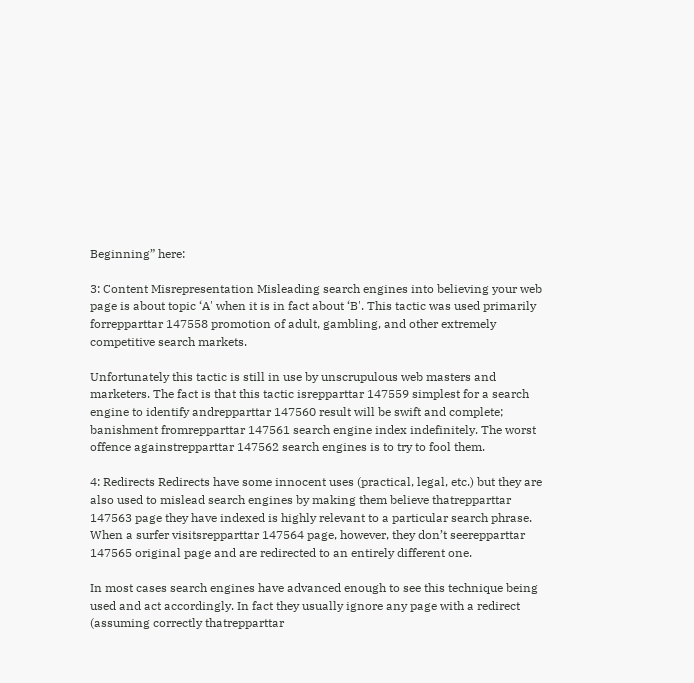Beginning” here:

3: Content Misrepresentation Misleading search engines into believing your web page is about topic ‘A' when it is in fact about ‘B'. This tactic was used primarily forrepparttar 147558 promotion of adult, gambling, and other extremely competitive search markets.

Unfortunately this tactic is still in use by unscrupulous web masters and marketers. The fact is that this tactic isrepparttar 147559 simplest for a search engine to identify andrepparttar 147560 result will be swift and complete; banishment fromrepparttar 147561 search engine index indefinitely. The worst offence againstrepparttar 147562 search engines is to try to fool them.

4: Redirects Redirects have some innocent uses (practical, legal, etc.) but they are also used to mislead search engines by making them believe thatrepparttar 147563 page they have indexed is highly relevant to a particular search phrase. When a surfer visitsrepparttar 147564 page, however, they don’t seerepparttar 147565 original page and are redirected to an entirely different one.

In most cases search engines have advanced enough to see this technique being used and act accordingly. In fact they usually ignore any page with a redirect (assuming correctly thatrepparttar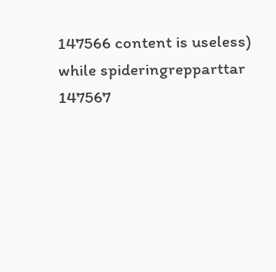147566 content is useless) while spideringrepparttar 147567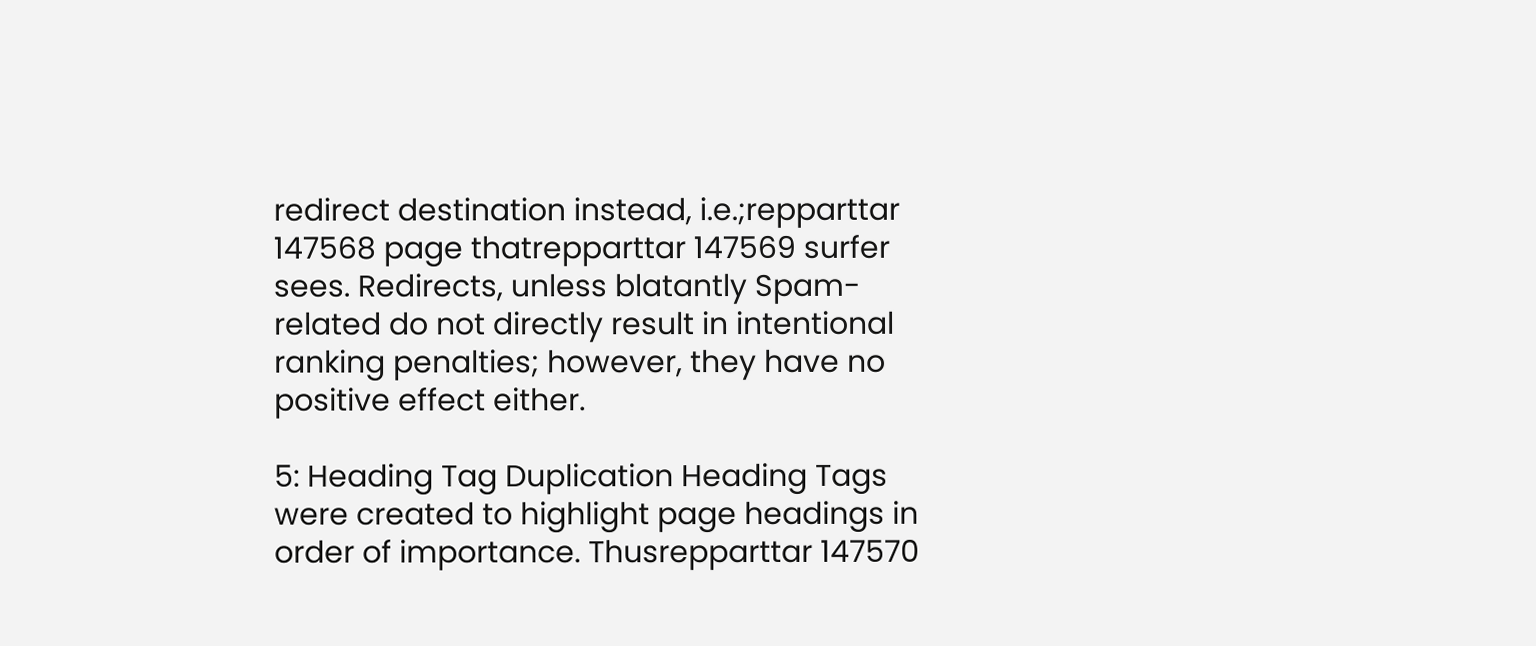redirect destination instead, i.e.;repparttar 147568 page thatrepparttar 147569 surfer sees. Redirects, unless blatantly Spam-related do not directly result in intentional ranking penalties; however, they have no positive effect either.

5: Heading Tag Duplication Heading Tags were created to highlight page headings in order of importance. Thusrepparttar 147570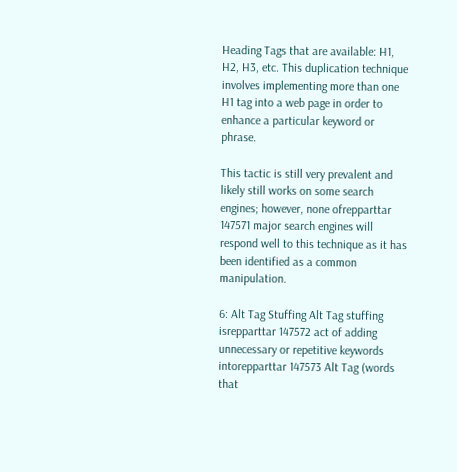Heading Tags that are available: H1, H2, H3, etc. This duplication technique involves implementing more than one H1 tag into a web page in order to enhance a particular keyword or phrase.

This tactic is still very prevalent and likely still works on some search engines; however, none ofrepparttar 147571 major search engines will respond well to this technique as it has been identified as a common manipulation.

6: Alt Tag Stuffing Alt Tag stuffing isrepparttar 147572 act of adding unnecessary or repetitive keywords intorepparttar 147573 Alt Tag (words that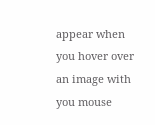appear when you hover over an image with you mouse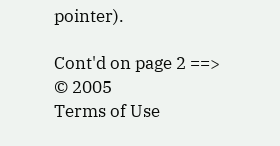pointer).

Cont'd on page 2 ==> © 2005
Terms of Use